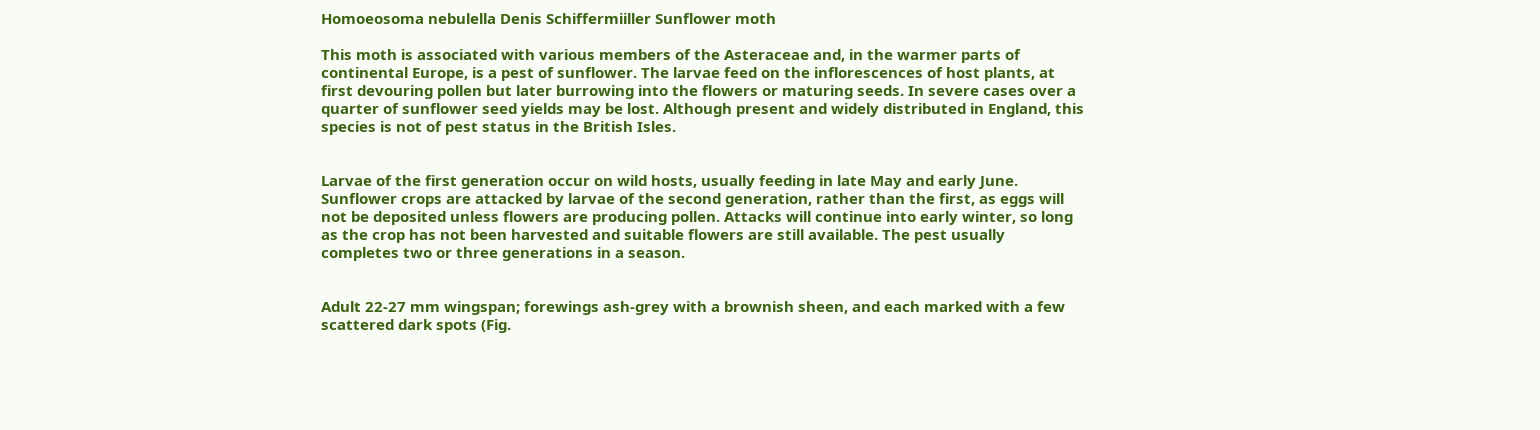Homoeosoma nebulella Denis Schiffermiiller Sunflower moth

This moth is associated with various members of the Asteraceae and, in the warmer parts of continental Europe, is a pest of sunflower. The larvae feed on the inflorescences of host plants, at first devouring pollen but later burrowing into the flowers or maturing seeds. In severe cases over a quarter of sunflower seed yields may be lost. Although present and widely distributed in England, this species is not of pest status in the British Isles.


Larvae of the first generation occur on wild hosts, usually feeding in late May and early June. Sunflower crops are attacked by larvae of the second generation, rather than the first, as eggs will not be deposited unless flowers are producing pollen. Attacks will continue into early winter, so long as the crop has not been harvested and suitable flowers are still available. The pest usually completes two or three generations in a season.


Adult 22-27 mm wingspan; forewings ash-grey with a brownish sheen, and each marked with a few scattered dark spots (Fig.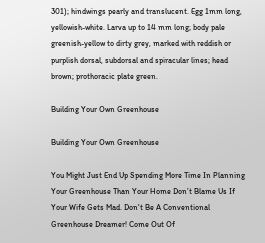301); hindwings pearly and translucent. Egg 1mm long, yellowish-white. Larva up to 14 mm long; body pale greenish-yellow to dirty grey, marked with reddish or purplish dorsal, subdorsal and spiracular lines; head brown; prothoracic plate green.

Building Your Own Greenhouse

Building Your Own Greenhouse

You Might Just End Up Spending More Time In Planning Your Greenhouse Than Your Home Don’t Blame Us If Your Wife Gets Mad. Don't Be A Conventional Greenhouse Dreamer! Come Out Of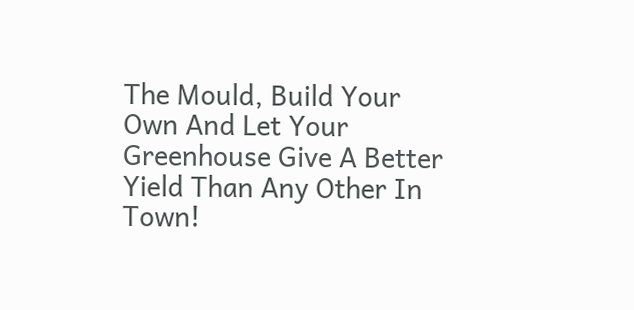The Mould, Build Your Own And Let Your Greenhouse Give A Better Yield Than Any Other In Town!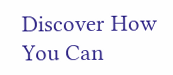Discover How You Can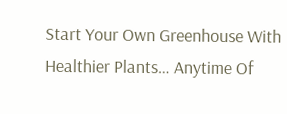Start Your Own Greenhouse With Healthier Plants… Anytime Of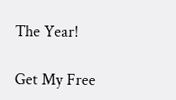The Year!

Get My Free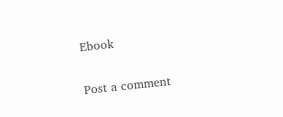Ebook

Post a comment